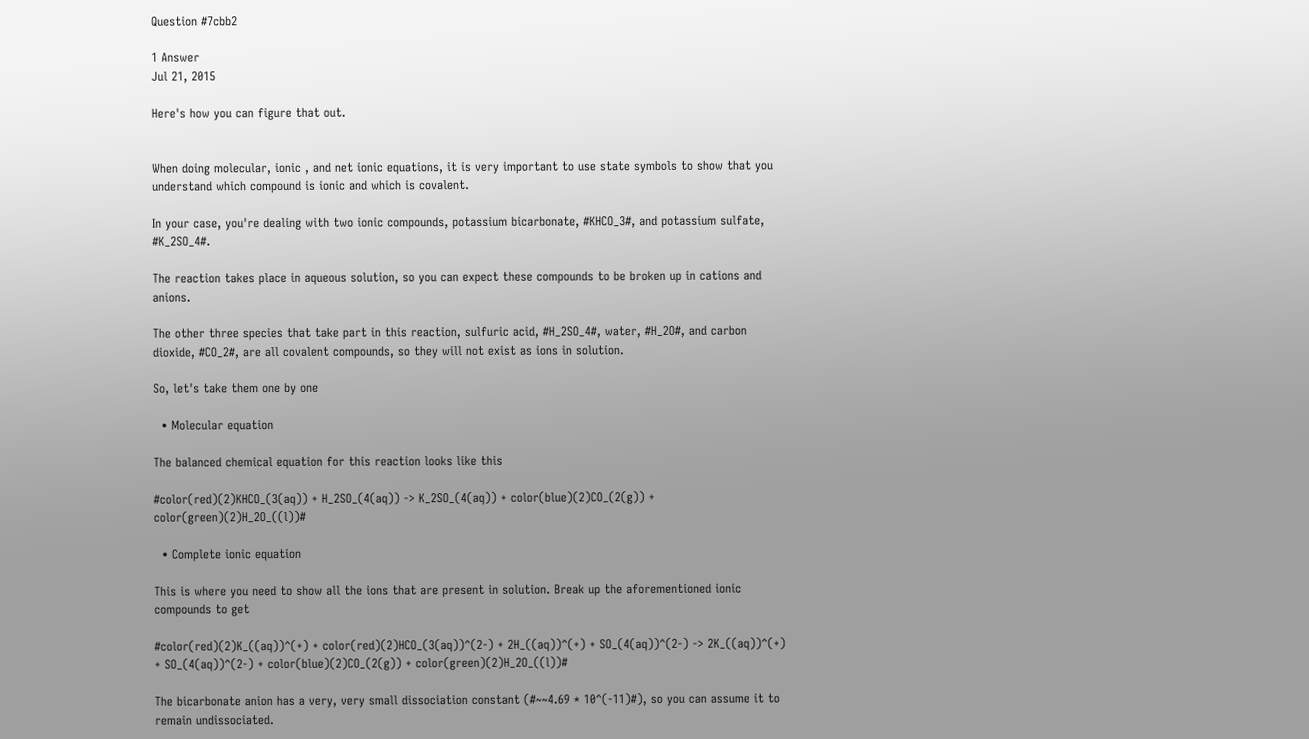Question #7cbb2

1 Answer
Jul 21, 2015

Here's how you can figure that out.


When doing molecular, ionic , and net ionic equations, it is very important to use state symbols to show that you understand which compound is ionic and which is covalent.

In your case, you're dealing with two ionic compounds, potassium bicarbonate, #KHCO_3#, and potassium sulfate, #K_2SO_4#.

The reaction takes place in aqueous solution, so you can expect these compounds to be broken up in cations and anions.

The other three species that take part in this reaction, sulfuric acid, #H_2SO_4#, water, #H_2O#, and carbon dioxide, #CO_2#, are all covalent compounds, so they will not exist as ions in solution.

So, let's take them one by one

  • Molecular equation

The balanced chemical equation for this reaction looks like this

#color(red)(2)KHCO_(3(aq)) + H_2SO_(4(aq)) -> K_2SO_(4(aq)) + color(blue)(2)CO_(2(g)) + color(green)(2)H_2O_((l))#

  • Complete ionic equation

This is where you need to show all the ions that are present in solution. Break up the aforementioned ionic compounds to get

#color(red)(2)K_((aq))^(+) + color(red)(2)HCO_(3(aq))^(2-) + 2H_((aq))^(+) + SO_(4(aq))^(2-) -> 2K_((aq))^(+) + SO_(4(aq))^(2-) + color(blue)(2)CO_(2(g)) + color(green)(2)H_2O_((l))#

The bicarbonate anion has a very, very small dissociation constant (#~~4.69 * 10^(-11)#), so you can assume it to remain undissociated.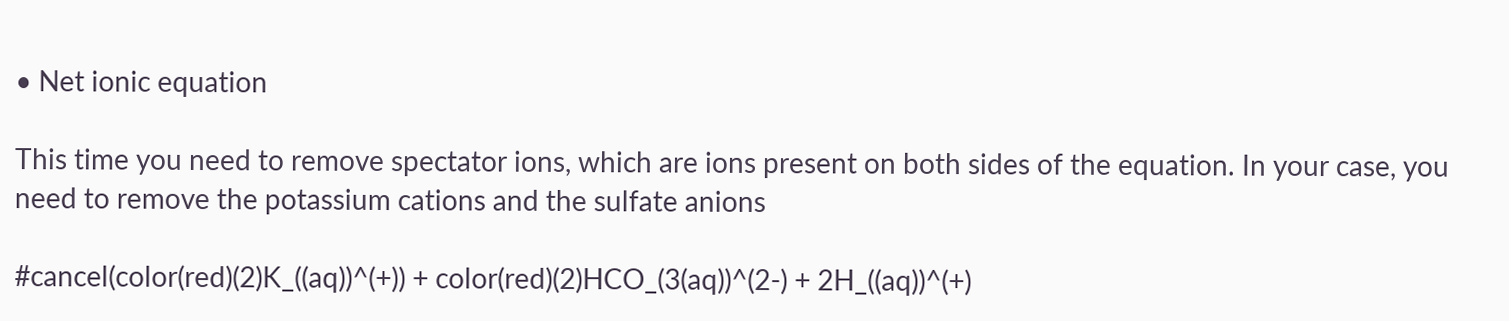• Net ionic equation

This time you need to remove spectator ions, which are ions present on both sides of the equation. In your case, you need to remove the potassium cations and the sulfate anions

#cancel(color(red)(2)K_((aq))^(+)) + color(red)(2)HCO_(3(aq))^(2-) + 2H_((aq))^(+)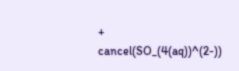+ cancel(SO_(4(aq))^(2-))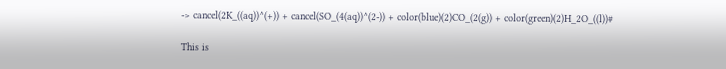-> cancel(2K_((aq))^(+)) + cancel(SO_(4(aq))^(2-)) + color(blue)(2)CO_(2(g)) + color(green)(2)H_2O_((l))#

This is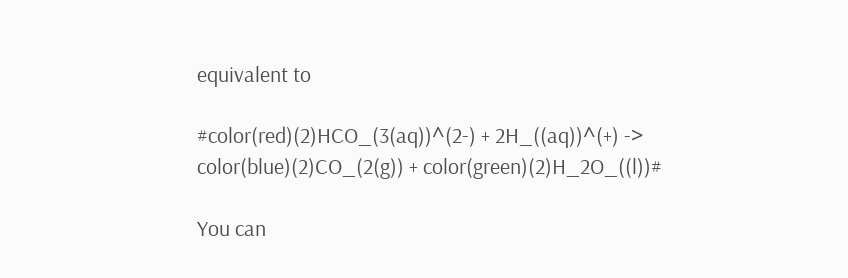equivalent to

#color(red)(2)HCO_(3(aq))^(2-) + 2H_((aq))^(+) -> color(blue)(2)CO_(2(g)) + color(green)(2)H_2O_((l))#

You can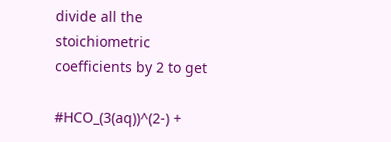divide all the stoichiometric coefficients by 2 to get

#HCO_(3(aq))^(2-) +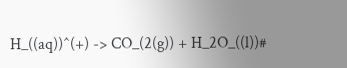H_((aq))^(+) -> CO_(2(g)) + H_2O_((l))#